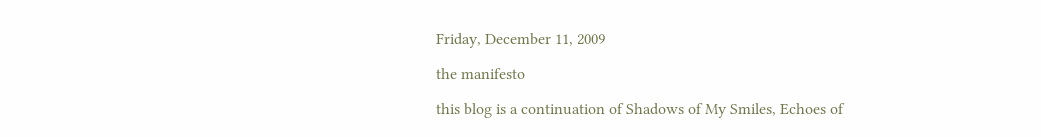Friday, December 11, 2009

the manifesto

this blog is a continuation of Shadows of My Smiles, Echoes of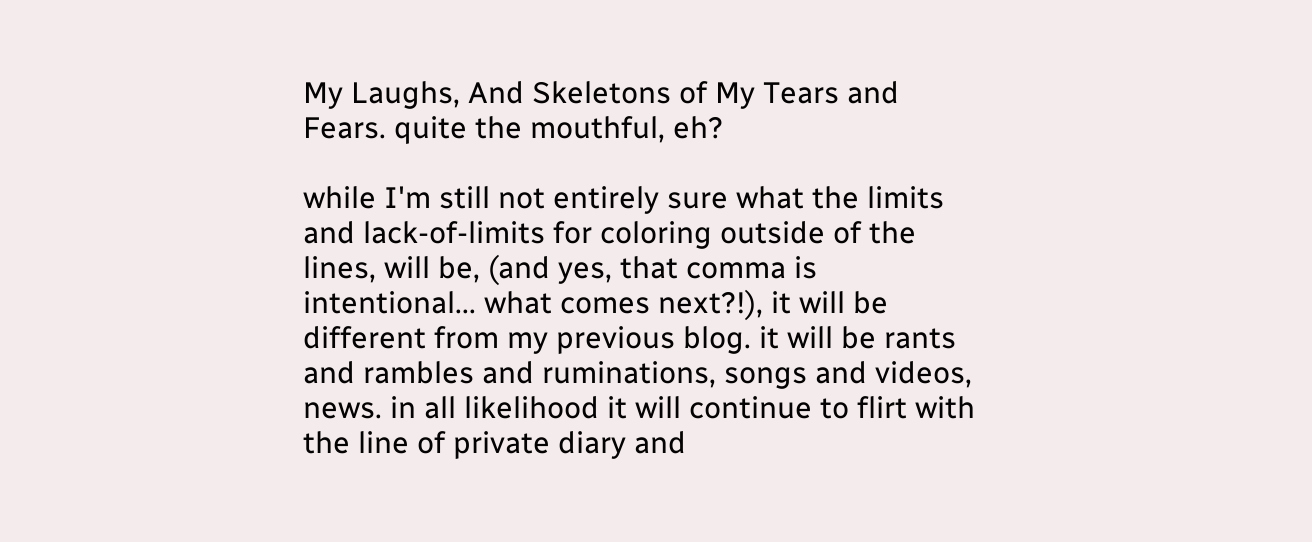My Laughs, And Skeletons of My Tears and Fears. quite the mouthful, eh?

while I'm still not entirely sure what the limits and lack-of-limits for coloring outside of the lines, will be, (and yes, that comma is intentional... what comes next?!), it will be different from my previous blog. it will be rants and rambles and ruminations, songs and videos, news. in all likelihood it will continue to flirt with the line of private diary and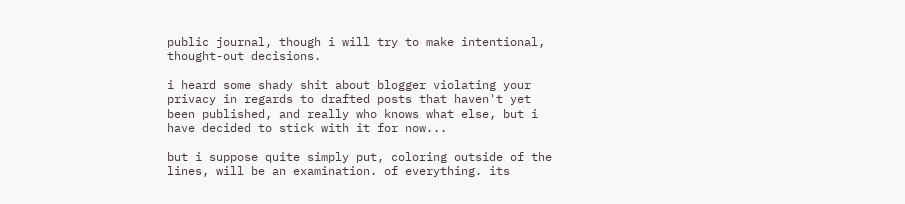public journal, though i will try to make intentional, thought-out decisions.

i heard some shady shit about blogger violating your privacy in regards to drafted posts that haven't yet been published, and really who knows what else, but i have decided to stick with it for now...

but i suppose quite simply put, coloring outside of the lines, will be an examination. of everything. its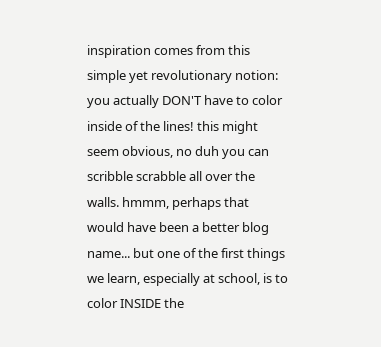inspiration comes from this simple yet revolutionary notion: you actually DON'T have to color inside of the lines! this might seem obvious, no duh you can scribble scrabble all over the walls. hmmm, perhaps that would have been a better blog name... but one of the first things we learn, especially at school, is to color INSIDE the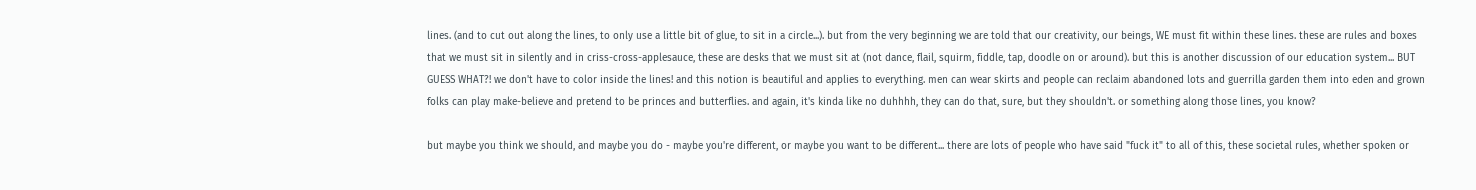lines. (and to cut out along the lines, to only use a little bit of glue, to sit in a circle...). but from the very beginning we are told that our creativity, our beings, WE must fit within these lines. these are rules and boxes that we must sit in silently and in criss-cross-applesauce, these are desks that we must sit at (not dance, flail, squirm, fiddle, tap, doodle on or around). but this is another discussion of our education system... BUT GUESS WHAT?! we don't have to color inside the lines! and this notion is beautiful and applies to everything. men can wear skirts and people can reclaim abandoned lots and guerrilla garden them into eden and grown folks can play make-believe and pretend to be princes and butterflies. and again, it's kinda like no duhhhh, they can do that, sure, but they shouldn't. or something along those lines, you know?

but maybe you think we should, and maybe you do - maybe you're different, or maybe you want to be different... there are lots of people who have said "fuck it" to all of this, these societal rules, whether spoken or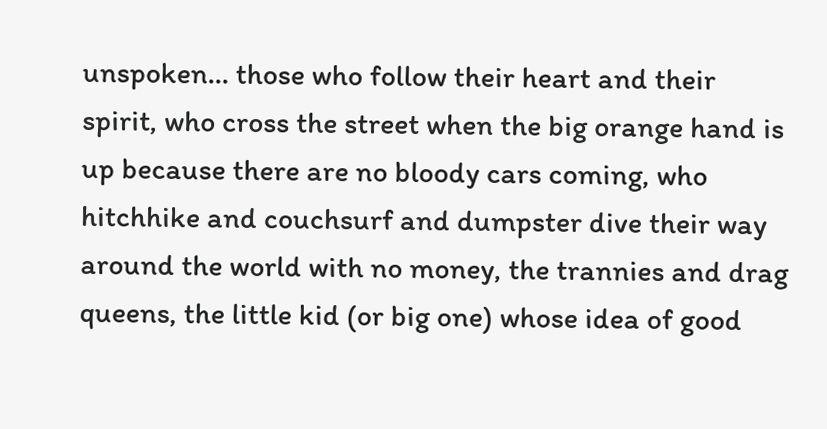unspoken... those who follow their heart and their spirit, who cross the street when the big orange hand is up because there are no bloody cars coming, who hitchhike and couchsurf and dumpster dive their way around the world with no money, the trannies and drag queens, the little kid (or big one) whose idea of good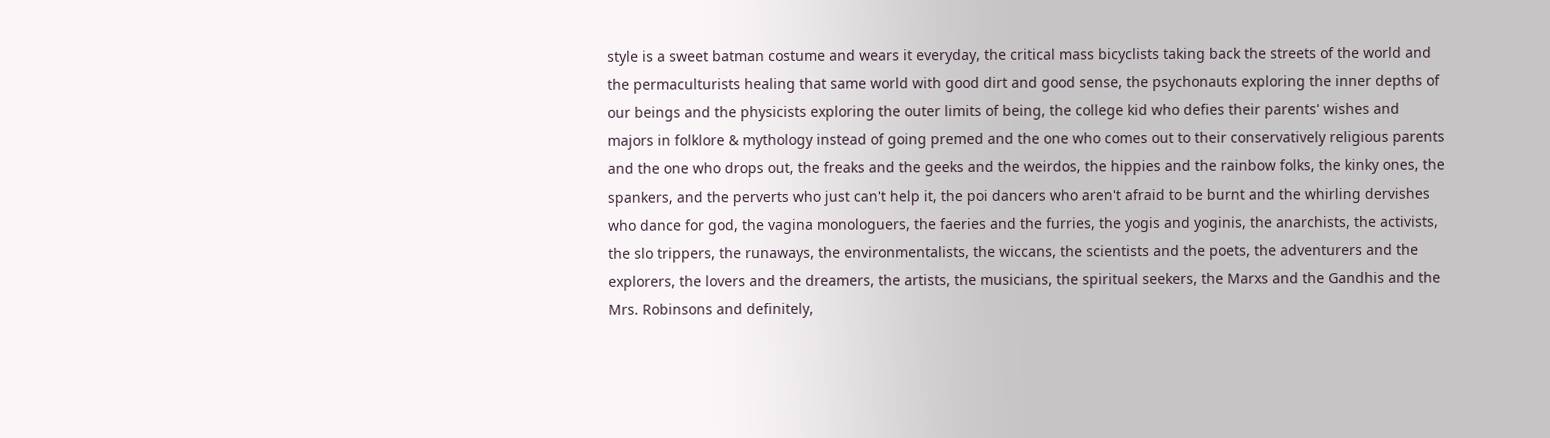style is a sweet batman costume and wears it everyday, the critical mass bicyclists taking back the streets of the world and the permaculturists healing that same world with good dirt and good sense, the psychonauts exploring the inner depths of our beings and the physicists exploring the outer limits of being, the college kid who defies their parents' wishes and majors in folklore & mythology instead of going premed and the one who comes out to their conservatively religious parents and the one who drops out, the freaks and the geeks and the weirdos, the hippies and the rainbow folks, the kinky ones, the spankers, and the perverts who just can't help it, the poi dancers who aren't afraid to be burnt and the whirling dervishes who dance for god, the vagina monologuers, the faeries and the furries, the yogis and yoginis, the anarchists, the activists, the slo trippers, the runaways, the environmentalists, the wiccans, the scientists and the poets, the adventurers and the explorers, the lovers and the dreamers, the artists, the musicians, the spiritual seekers, the Marxs and the Gandhis and the Mrs. Robinsons and definitely,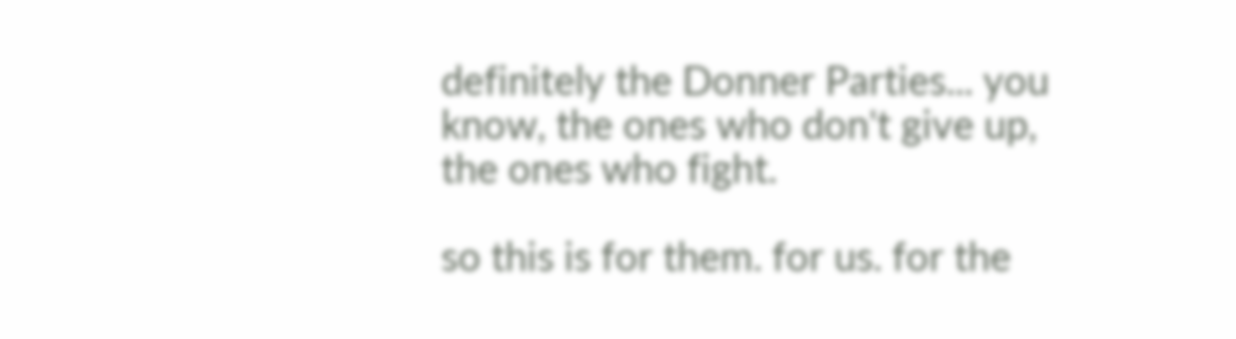definitely the Donner Parties... you know, the ones who don't give up, the ones who fight.

so this is for them. for us. for the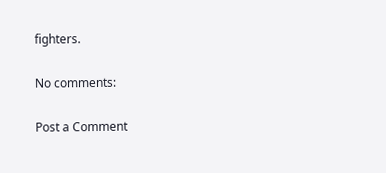fighters.

No comments:

Post a Comment